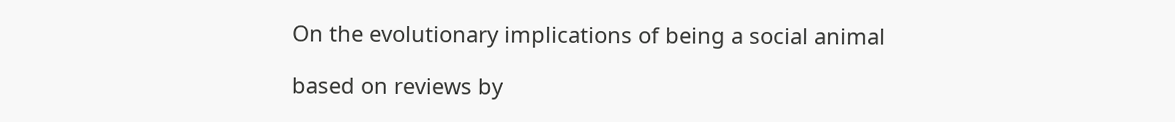On the evolutionary implications of being a social animal

based on reviews by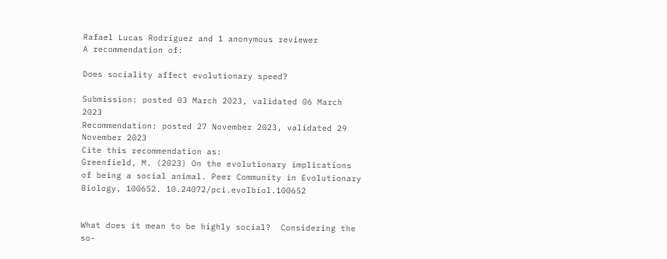Rafael Lucas Rodriguez and 1 anonymous reviewer
A recommendation of:

Does sociality affect evolutionary speed?

Submission: posted 03 March 2023, validated 06 March 2023
Recommendation: posted 27 November 2023, validated 29 November 2023
Cite this recommendation as:
Greenfield, M. (2023) On the evolutionary implications of being a social animal. Peer Community in Evolutionary Biology, 100652. 10.24072/pci.evolbiol.100652


What does it mean to be highly social?  Considering the so-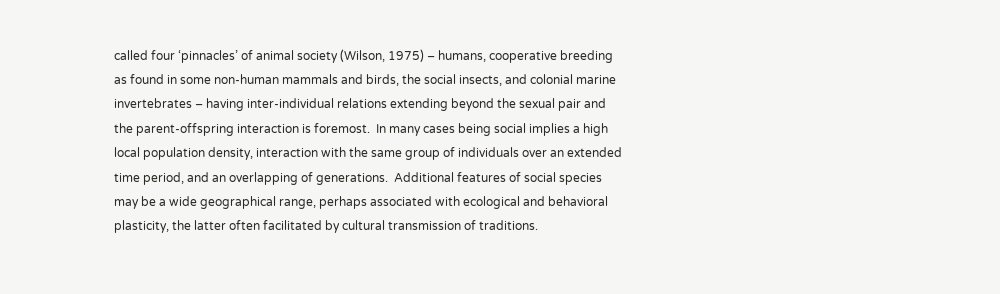called four ‘pinnacles’ of animal society (Wilson, 1975) – humans, cooperative breeding as found in some non-human mammals and birds, the social insects, and colonial marine invertebrates – having inter-individual relations extending beyond the sexual pair and the parent-offspring interaction is foremost.  In many cases being social implies a high local population density, interaction with the same group of individuals over an extended time period, and an overlapping of generations.  Additional features of social species may be a wide geographical range, perhaps associated with ecological and behavioral plasticity, the latter often facilitated by cultural transmission of traditions.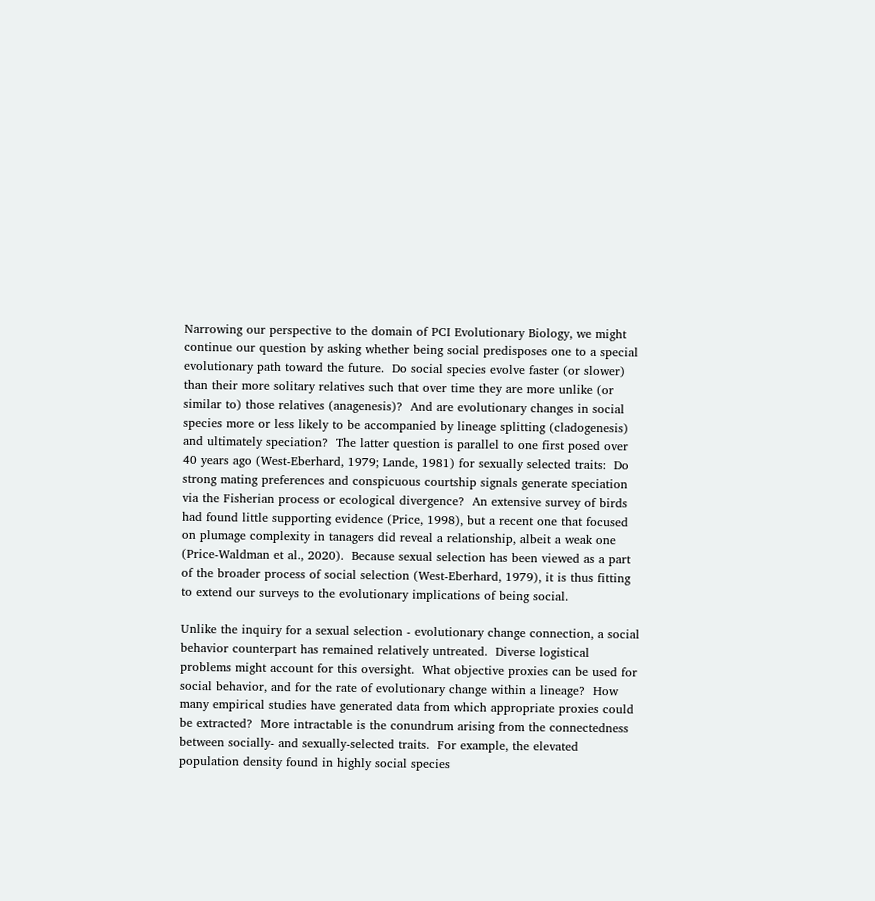Narrowing our perspective to the domain of PCI Evolutionary Biology, we might continue our question by asking whether being social predisposes one to a special evolutionary path toward the future.  Do social species evolve faster (or slower) than their more solitary relatives such that over time they are more unlike (or similar to) those relatives (anagenesis)?  And are evolutionary changes in social species more or less likely to be accompanied by lineage splitting (cladogenesis) and ultimately speciation?  The latter question is parallel to one first posed over 40 years ago (West-Eberhard, 1979; Lande, 1981) for sexually selected traits:  Do strong mating preferences and conspicuous courtship signals generate speciation via the Fisherian process or ecological divergence?  An extensive survey of birds had found little supporting evidence (Price, 1998), but a recent one that focused on plumage complexity in tanagers did reveal a relationship, albeit a weak one (Price-Waldman et al., 2020).  Because sexual selection has been viewed as a part of the broader process of social selection (West-Eberhard, 1979), it is thus fitting to extend our surveys to the evolutionary implications of being social.

Unlike the inquiry for a sexual selection - evolutionary change connection, a social behavior counterpart has remained relatively untreated.  Diverse logistical problems might account for this oversight.  What objective proxies can be used for social behavior, and for the rate of evolutionary change within a lineage?  How many empirical studies have generated data from which appropriate proxies could be extracted?  More intractable is the conundrum arising from the connectedness between socially- and sexually-selected traits.  For example, the elevated population density found in highly social species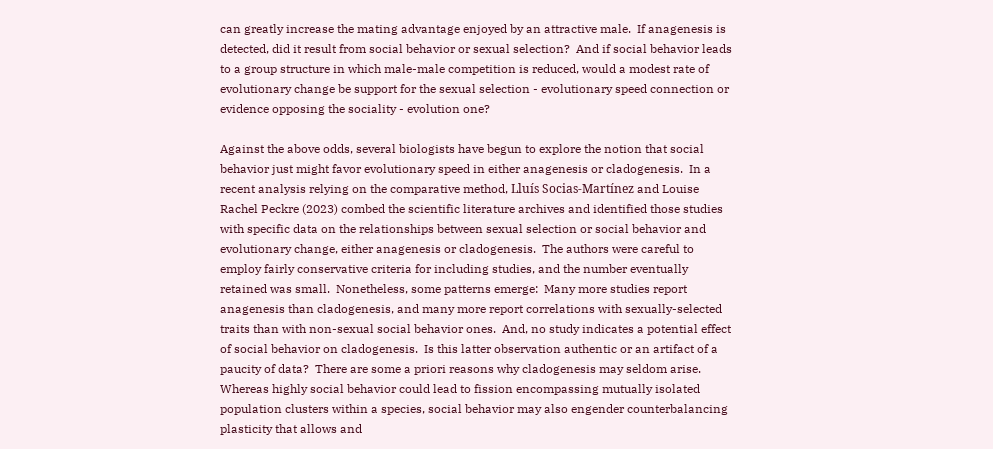can greatly increase the mating advantage enjoyed by an attractive male.  If anagenesis is detected, did it result from social behavior or sexual selection?  And if social behavior leads to a group structure in which male-male competition is reduced, would a modest rate of evolutionary change be support for the sexual selection - evolutionary speed connection or evidence opposing the sociality - evolution one?

Against the above odds, several biologists have begun to explore the notion that social behavior just might favor evolutionary speed in either anagenesis or cladogenesis.  In a recent analysis relying on the comparative method, Lluís Socias-Martínez and Louise Rachel Peckre (2023) combed the scientific literature archives and identified those studies with specific data on the relationships between sexual selection or social behavior and evolutionary change, either anagenesis or cladogenesis.  The authors were careful to employ fairly conservative criteria for including studies, and the number eventually retained was small.  Nonetheless, some patterns emerge:  Many more studies report anagenesis than cladogenesis, and many more report correlations with sexually-selected traits than with non-sexual social behavior ones.  And, no study indicates a potential effect of social behavior on cladogenesis.  Is this latter observation authentic or an artifact of a paucity of data?  There are some a priori reasons why cladogenesis may seldom arise.  Whereas highly social behavior could lead to fission encompassing mutually isolated population clusters within a species, social behavior may also engender counterbalancing plasticity that allows and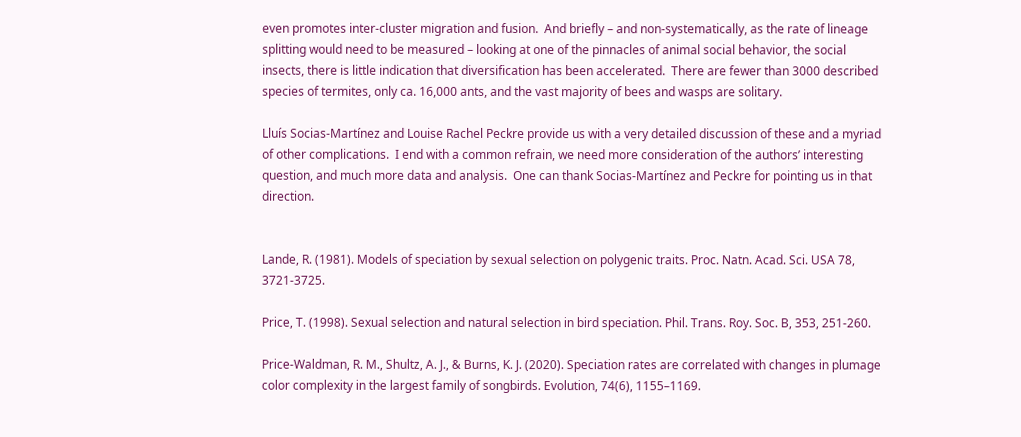even promotes inter-cluster migration and fusion.  And briefly – and non-systematically, as the rate of lineage splitting would need to be measured – looking at one of the pinnacles of animal social behavior, the social insects, there is little indication that diversification has been accelerated.  There are fewer than 3000 described species of termites, only ca. 16,000 ants, and the vast majority of bees and wasps are solitary.

Lluís Socias-Martínez and Louise Rachel Peckre provide us with a very detailed discussion of these and a myriad of other complications.  I end with a common refrain, we need more consideration of the authors’ interesting question, and much more data and analysis.  One can thank Socias-Martínez and Peckre for pointing us in that direction.


Lande, R. (1981). Models of speciation by sexual selection on polygenic traits. Proc. Natn. Acad. Sci. USA 78, 3721-3725.

Price, T. (1998). Sexual selection and natural selection in bird speciation. Phil. Trans. Roy. Soc. B, 353, 251-260.

Price‐Waldman, R. M., Shultz, A. J., & Burns, K. J. (2020). Speciation rates are correlated with changes in plumage color complexity in the largest family of songbirds. Evolution, 74(6), 1155–1169.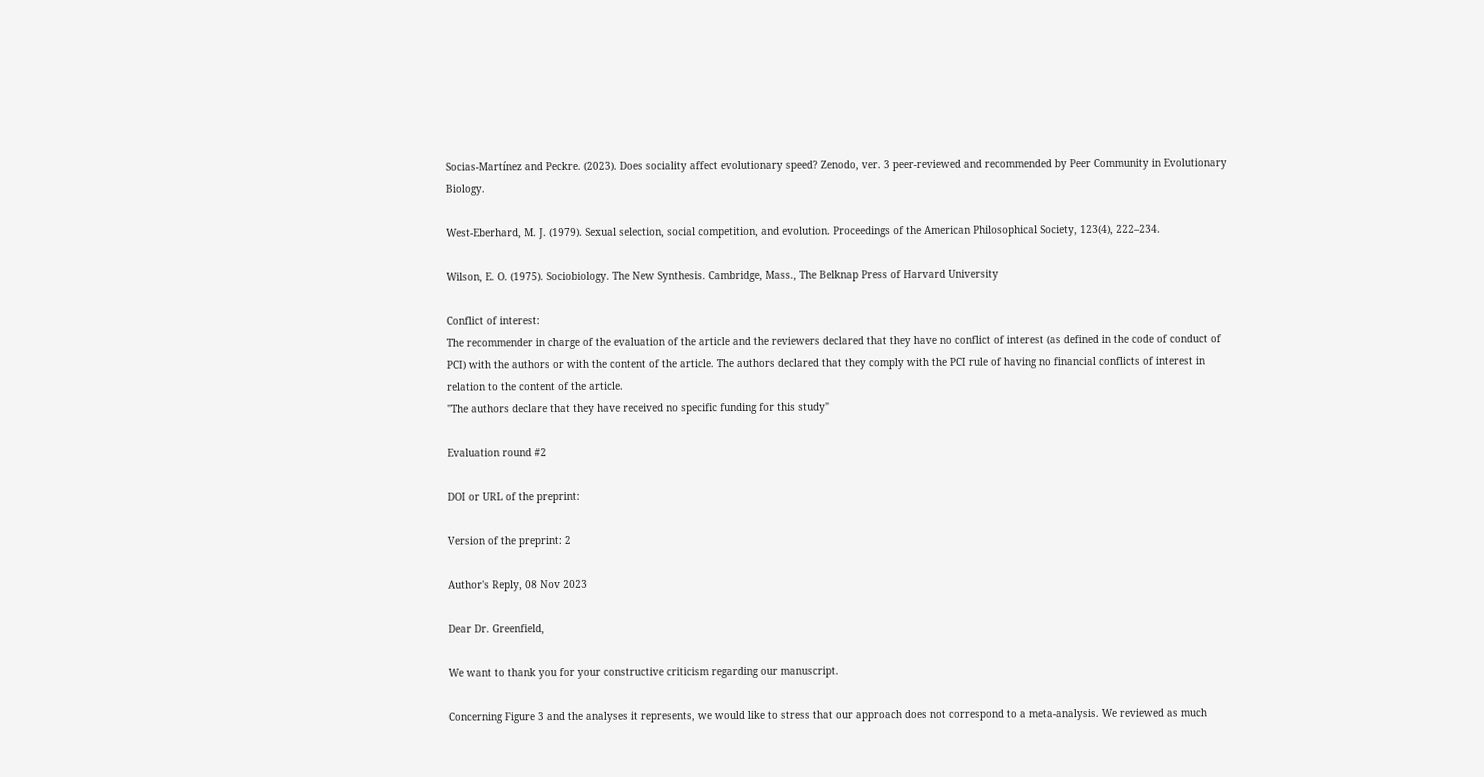Socias-Martínez and Peckre. (2023). Does sociality affect evolutionary speed? Zenodo, ver. 3 peer-reviewed and recommended by Peer Community in Evolutionary Biology.

West-Eberhard, M. J. (1979). Sexual selection, social competition, and evolution. Proceedings of the American Philosophical Society, 123(4), 222–234.

Wilson, E. O. (1975). Sociobiology. The New Synthesis. Cambridge, Mass., The Belknap Press of Harvard University

Conflict of interest:
The recommender in charge of the evaluation of the article and the reviewers declared that they have no conflict of interest (as defined in the code of conduct of PCI) with the authors or with the content of the article. The authors declared that they comply with the PCI rule of having no financial conflicts of interest in relation to the content of the article.
"The authors declare that they have received no specific funding for this study"

Evaluation round #2

DOI or URL of the preprint:

Version of the preprint: 2

Author's Reply, 08 Nov 2023

Dear Dr. Greenfield,

We want to thank you for your constructive criticism regarding our manuscript.

Concerning Figure 3 and the analyses it represents, we would like to stress that our approach does not correspond to a meta-analysis. We reviewed as much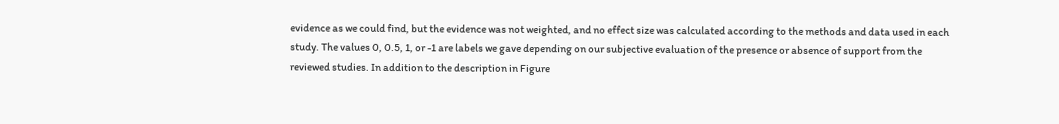evidence as we could find, but the evidence was not weighted, and no effect size was calculated according to the methods and data used in each study. The values 0, 0.5, 1, or -1 are labels we gave depending on our subjective evaluation of the presence or absence of support from the reviewed studies. In addition to the description in Figure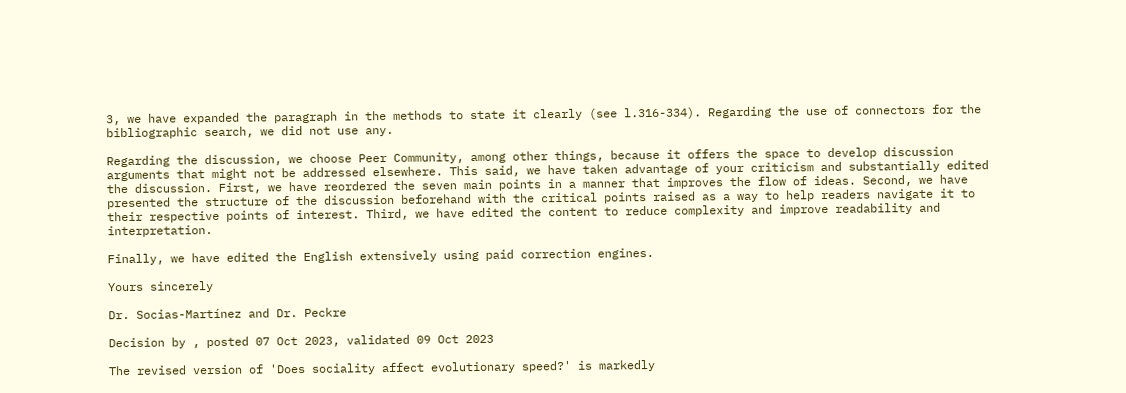3, we have expanded the paragraph in the methods to state it clearly (see l.316-334). Regarding the use of connectors for the bibliographic search, we did not use any.

Regarding the discussion, we choose Peer Community, among other things, because it offers the space to develop discussion arguments that might not be addressed elsewhere. This said, we have taken advantage of your criticism and substantially edited the discussion. First, we have reordered the seven main points in a manner that improves the flow of ideas. Second, we have presented the structure of the discussion beforehand with the critical points raised as a way to help readers navigate it to their respective points of interest. Third, we have edited the content to reduce complexity and improve readability and interpretation.

Finally, we have edited the English extensively using paid correction engines.

Yours sincerely

Dr. Socias-Martínez and Dr. Peckre

Decision by , posted 07 Oct 2023, validated 09 Oct 2023

The revised version of 'Does sociality affect evolutionary speed?' is markedly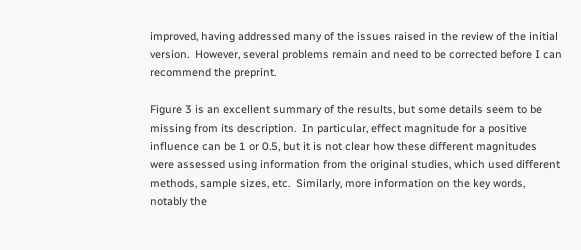improved, having addressed many of the issues raised in the review of the initial version.  However, several problems remain and need to be corrected before I can recommend the preprint.

Figure 3 is an excellent summary of the results, but some details seem to be missing from its description.  In particular, effect magnitude for a positive influence can be 1 or 0.5, but it is not clear how these different magnitudes were assessed using information from the original studies, which used different methods, sample sizes, etc.  Similarly, more information on the key words, notably the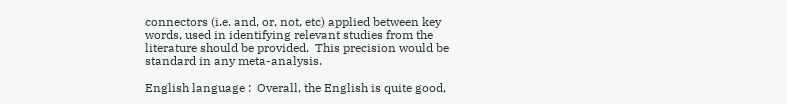connectors (i.e. and, or, not, etc) applied between key words, used in identifying relevant studies from the literature should be provided.  This precision would be standard in any meta-analysis.

English language :  Overall, the English is quite good,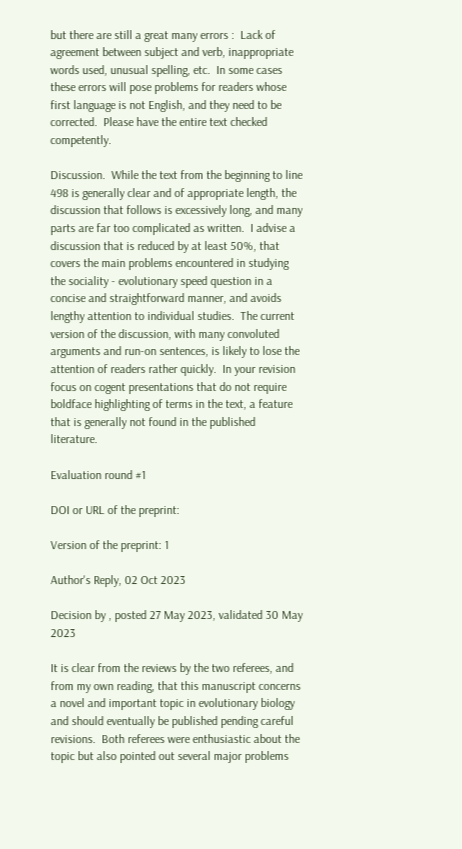but there are still a great many errors :  Lack of agreement between subject and verb, inappropriate words used, unusual spelling, etc.  In some cases these errors will pose problems for readers whose first language is not English, and they need to be corrected.  Please have the entire text checked competently.

Discussion.  While the text from the beginning to line 498 is generally clear and of appropriate length, the discussion that follows is excessively long, and many parts are far too complicated as written.  I advise a discussion that is reduced by at least 50%, that covers the main problems encountered in studying the sociality - evolutionary speed question in a concise and straightforward manner, and avoids lengthy attention to individual studies.  The current version of the discussion, with many convoluted arguments and run-on sentences, is likely to lose the attention of readers rather quickly.  In your revision focus on cogent presentations that do not require boldface highlighting of terms in the text, a feature that is generally not found in the published literature.

Evaluation round #1

DOI or URL of the preprint:

Version of the preprint: 1

Author's Reply, 02 Oct 2023

Decision by , posted 27 May 2023, validated 30 May 2023

It is clear from the reviews by the two referees, and from my own reading, that this manuscript concerns a novel and important topic in evolutionary biology and should eventually be published pending careful revisions.  Both referees were enthusiastic about the topic but also pointed out several major problems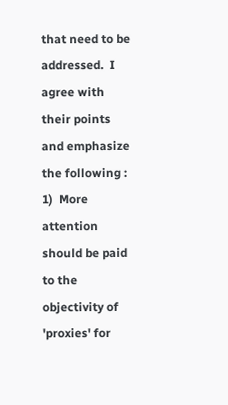that need to be addressed.  I agree with their points and emphasize the following :  1)  More attention should be paid to the objectivity of 'proxies' for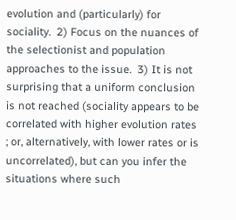evolution and (particularly) for sociality.  2) Focus on the nuances of the selectionist and population approaches to the issue.  3) It is not surprising that a uniform conclusion is not reached (sociality appears to be correlated with higher evolution rates ; or, alternatively, with lower rates or is uncorrelated), but can you infer the situations where such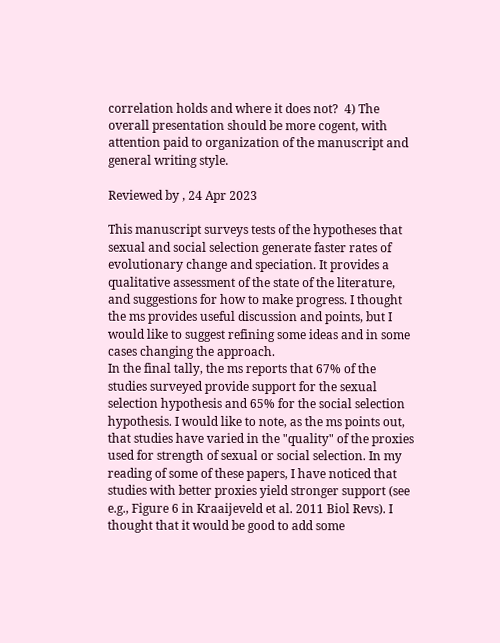correlation holds and where it does not?  4) The overall presentation should be more cogent, with attention paid to organization of the manuscript and general writing style.

Reviewed by , 24 Apr 2023

This manuscript surveys tests of the hypotheses that sexual and social selection generate faster rates of evolutionary change and speciation. It provides a qualitative assessment of the state of the literature, and suggestions for how to make progress. I thought the ms provides useful discussion and points, but I would like to suggest refining some ideas and in some cases changing the approach.
In the final tally, the ms reports that 67% of the studies surveyed provide support for the sexual selection hypothesis and 65% for the social selection hypothesis. I would like to note, as the ms points out, that studies have varied in the "quality" of the proxies used for strength of sexual or social selection. In my reading of some of these papers, I have noticed that studies with better proxies yield stronger support (see e.g., Figure 6 in Kraaijeveld et al. 2011 Biol Revs). I thought that it would be good to add some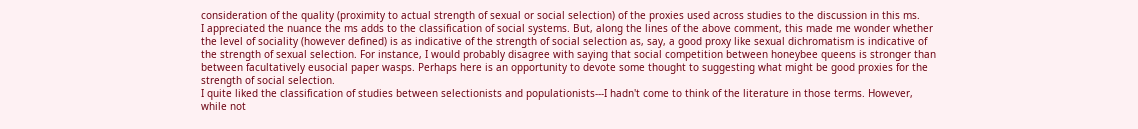consideration of the quality (proximity to actual strength of sexual or social selection) of the proxies used across studies to the discussion in this ms.
I appreciated the nuance the ms adds to the classification of social systems. But, along the lines of the above comment, this made me wonder whether the level of sociality (however defined) is as indicative of the strength of social selection as, say, a good proxy like sexual dichromatism is indicative of the strength of sexual selection. For instance, I would probably disagree with saying that social competition between honeybee queens is stronger than between facultatively eusocial paper wasps. Perhaps here is an opportunity to devote some thought to suggesting what might be good proxies for the strength of social selection.
I quite liked the classification of studies between selectionists and populationists---I hadn't come to think of the literature in those terms. However, while not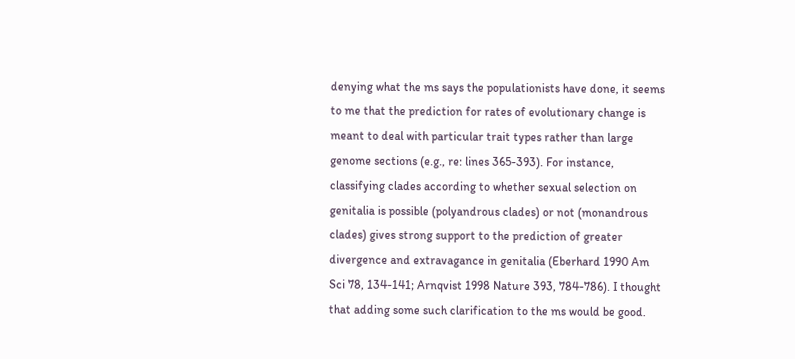denying what the ms says the populationists have done, it seems to me that the prediction for rates of evolutionary change is meant to deal with particular trait types rather than large genome sections (e.g., re: lines 365-393). For instance, classifying clades according to whether sexual selection on genitalia is possible (polyandrous clades) or not (monandrous clades) gives strong support to the prediction of greater divergence and extravagance in genitalia (Eberhard 1990 Am Sci 78, 134-141; Arnqvist 1998 Nature 393, 784-786). I thought that adding some such clarification to the ms would be good.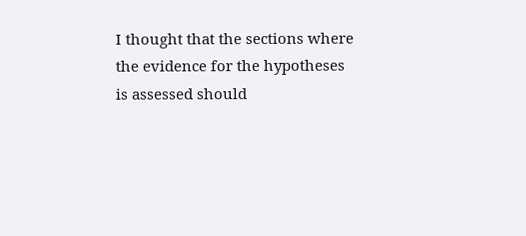I thought that the sections where the evidence for the hypotheses is assessed should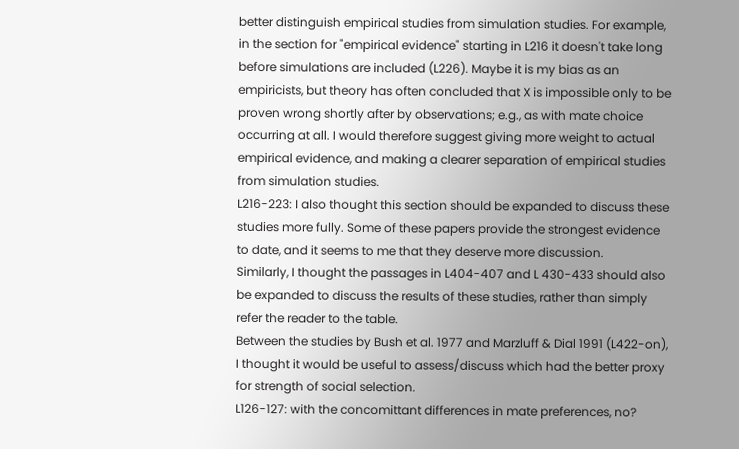better distinguish empirical studies from simulation studies. For example, in the section for "empirical evidence" starting in L216 it doesn't take long before simulations are included (L226). Maybe it is my bias as an empiricists, but theory has often concluded that X is impossible only to be proven wrong shortly after by observations; e.g., as with mate choice occurring at all. I would therefore suggest giving more weight to actual empirical evidence, and making a clearer separation of empirical studies from simulation studies.
L216-223: I also thought this section should be expanded to discuss these studies more fully. Some of these papers provide the strongest evidence to date, and it seems to me that they deserve more discussion.
Similarly, I thought the passages in L404-407 and L 430-433 should also be expanded to discuss the results of these studies, rather than simply refer the reader to the table.
Between the studies by Bush et al. 1977 and Marzluff & Dial 1991 (L422-on), I thought it would be useful to assess/discuss which had the better proxy for strength of social selection.
L126-127: with the concomittant differences in mate preferences, no?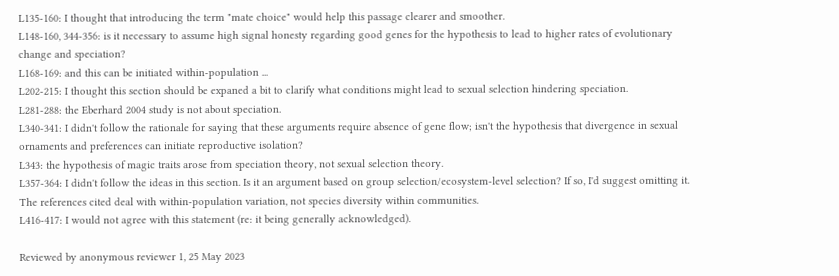L135-160: I thought that introducing the term "mate choice" would help this passage clearer and smoother.
L148-160, 344-356: is it necessary to assume high signal honesty regarding good genes for the hypothesis to lead to higher rates of evolutionary change and speciation?
L168-169: and this can be initiated within-population ...
L202-215: I thought this section should be expaned a bit to clarify what conditions might lead to sexual selection hindering speciation.
L281-288: the Eberhard 2004 study is not about speciation.
L340-341: I didn't follow the rationale for saying that these arguments require absence of gene flow; isn't the hypothesis that divergence in sexual ornaments and preferences can initiate reproductive isolation?
L343: the hypothesis of magic traits arose from speciation theory, not sexual selection theory.
L357-364: I didn't follow the ideas in this section. Is it an argument based on group selection/ecosystem-level selection? If so, I'd suggest omitting it. The references cited deal with within-population variation, not species diversity within communities.
L416-417: I would not agree with this statement (re: it being generally acknowledged).

Reviewed by anonymous reviewer 1, 25 May 2023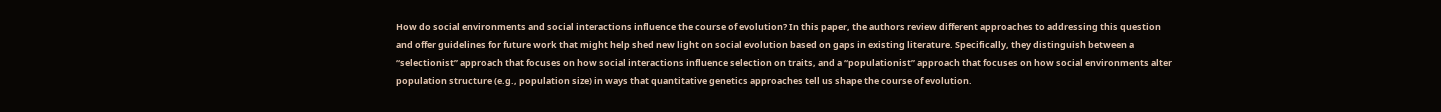How do social environments and social interactions influence the course of evolution? In this paper, the authors review different approaches to addressing this question and offer guidelines for future work that might help shed new light on social evolution based on gaps in existing literature. Specifically, they distinguish between a “selectionist” approach that focuses on how social interactions influence selection on traits, and a “populationist” approach that focuses on how social environments alter population structure (e.g., population size) in ways that quantitative genetics approaches tell us shape the course of evolution.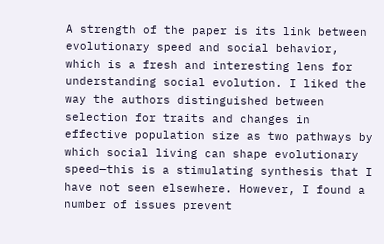A strength of the paper is its link between evolutionary speed and social behavior, which is a fresh and interesting lens for understanding social evolution. I liked the way the authors distinguished between selection for traits and changes in effective population size as two pathways by which social living can shape evolutionary speed—this is a stimulating synthesis that I have not seen elsewhere. However, I found a number of issues prevent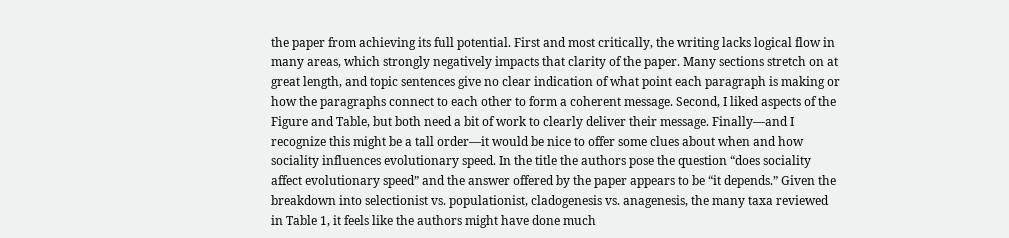the paper from achieving its full potential. First and most critically, the writing lacks logical flow in many areas, which strongly negatively impacts that clarity of the paper. Many sections stretch on at great length, and topic sentences give no clear indication of what point each paragraph is making or how the paragraphs connect to each other to form a coherent message. Second, I liked aspects of the Figure and Table, but both need a bit of work to clearly deliver their message. Finally—and I recognize this might be a tall order—it would be nice to offer some clues about when and how sociality influences evolutionary speed. In the title the authors pose the question “does sociality affect evolutionary speed” and the answer offered by the paper appears to be “it depends.” Given the breakdown into selectionist vs. populationist, cladogenesis vs. anagenesis, the many taxa reviewed in Table 1, it feels like the authors might have done much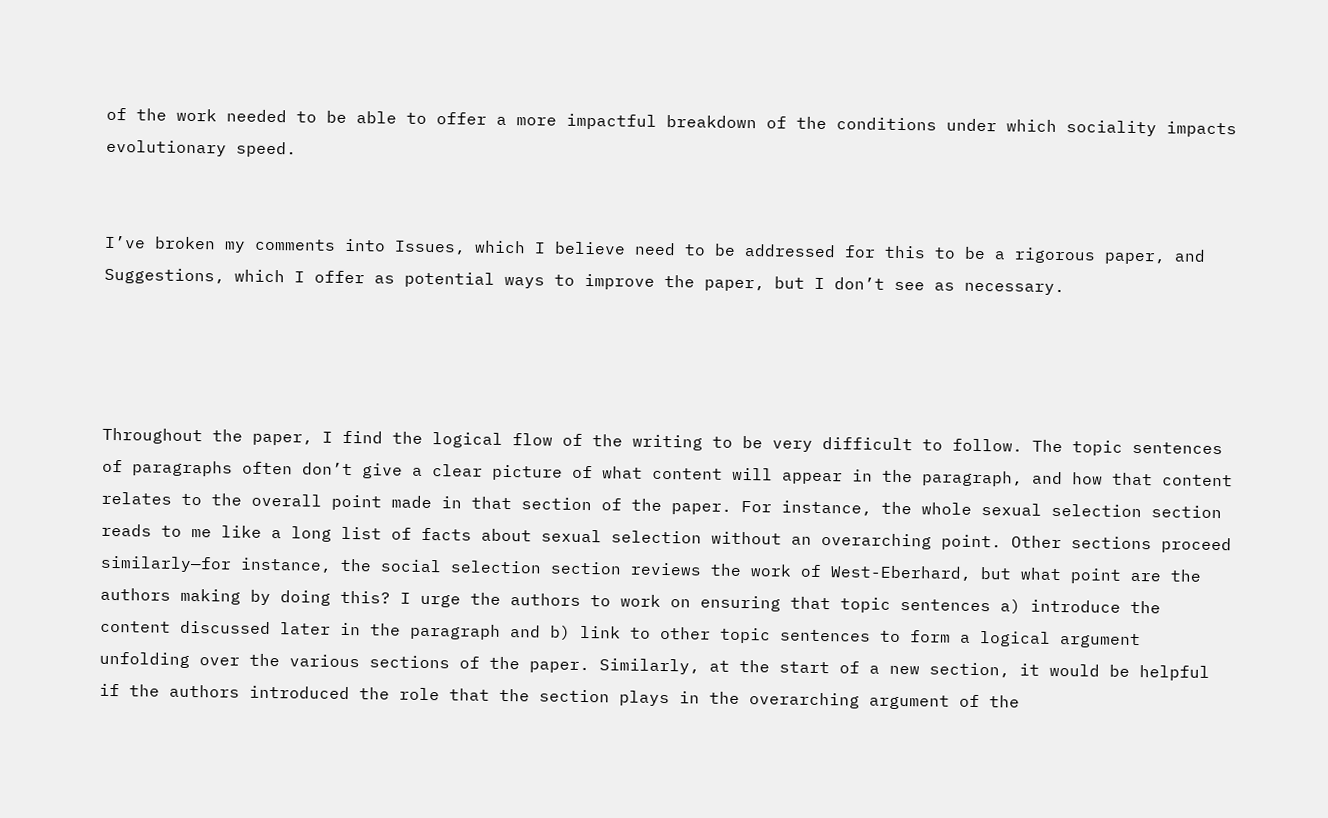of the work needed to be able to offer a more impactful breakdown of the conditions under which sociality impacts evolutionary speed.


I’ve broken my comments into Issues, which I believe need to be addressed for this to be a rigorous paper, and Suggestions, which I offer as potential ways to improve the paper, but I don’t see as necessary.




Throughout the paper, I find the logical flow of the writing to be very difficult to follow. The topic sentences of paragraphs often don’t give a clear picture of what content will appear in the paragraph, and how that content relates to the overall point made in that section of the paper. For instance, the whole sexual selection section reads to me like a long list of facts about sexual selection without an overarching point. Other sections proceed similarly—for instance, the social selection section reviews the work of West-Eberhard, but what point are the authors making by doing this? I urge the authors to work on ensuring that topic sentences a) introduce the content discussed later in the paragraph and b) link to other topic sentences to form a logical argument unfolding over the various sections of the paper. Similarly, at the start of a new section, it would be helpful if the authors introduced the role that the section plays in the overarching argument of the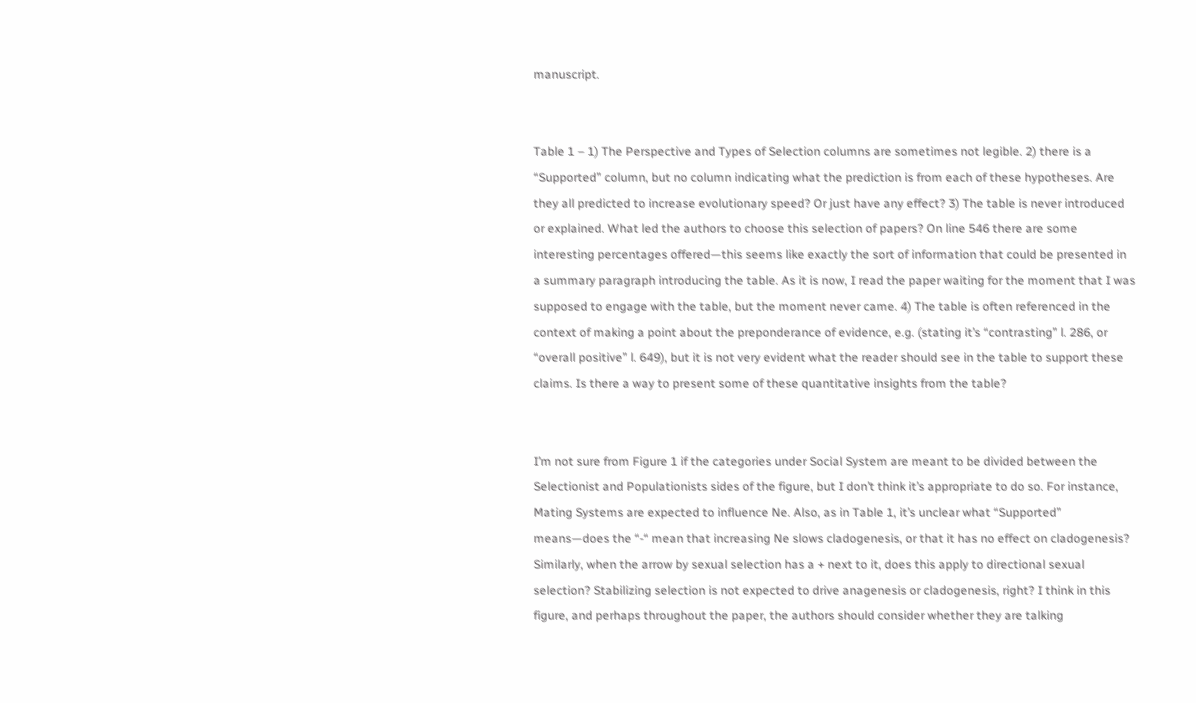manuscript.


Table 1 – 1) The Perspective and Types of Selection columns are sometimes not legible. 2) there is a “Supported” column, but no column indicating what the prediction is from each of these hypotheses. Are they all predicted to increase evolutionary speed? Or just have any effect? 3) The table is never introduced or explained. What led the authors to choose this selection of papers? On line 546 there are some interesting percentages offered—this seems like exactly the sort of information that could be presented in a summary paragraph introducing the table. As it is now, I read the paper waiting for the moment that I was supposed to engage with the table, but the moment never came. 4) The table is often referenced in the context of making a point about the preponderance of evidence, e.g. (stating it’s “contrasting” l. 286, or “overall positive” l. 649), but it is not very evident what the reader should see in the table to support these claims. Is there a way to present some of these quantitative insights from the table?


I’m not sure from Figure 1 if the categories under Social System are meant to be divided between the Selectionist and Populationists sides of the figure, but I don’t think it’s appropriate to do so. For instance, Mating Systems are expected to influence Ne. Also, as in Table 1, it’s unclear what “Supported” means—does the “-“ mean that increasing Ne slows cladogenesis, or that it has no effect on cladogenesis? Similarly, when the arrow by sexual selection has a + next to it, does this apply to directional sexual selection? Stabilizing selection is not expected to drive anagenesis or cladogenesis, right? I think in this figure, and perhaps throughout the paper, the authors should consider whether they are talking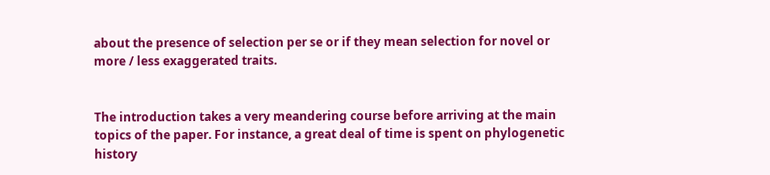about the presence of selection per se or if they mean selection for novel or more / less exaggerated traits.


The introduction takes a very meandering course before arriving at the main topics of the paper. For instance, a great deal of time is spent on phylogenetic history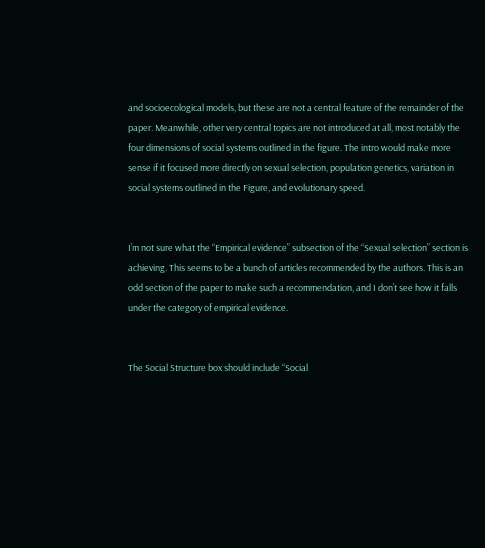and socioecological models, but these are not a central feature of the remainder of the paper. Meanwhile, other very central topics are not introduced at all, most notably the four dimensions of social systems outlined in the figure. The intro would make more sense if it focused more directly on sexual selection, population genetics, variation in social systems outlined in the Figure, and evolutionary speed.


I’m not sure what the “Empirical evidence” subsection of the “Sexual selection” section is achieving. This seems to be a bunch of articles recommended by the authors. This is an odd section of the paper to make such a recommendation, and I don’t see how it falls under the category of empirical evidence.


The Social Structure box should include “Social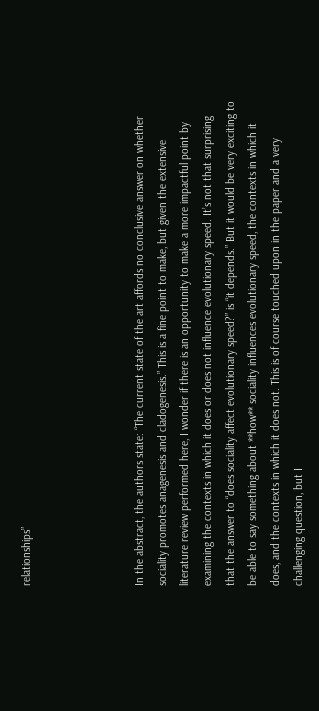relationships”




In the abstract, the authors state: “The current state of the art affords no conclusive answer on whether sociality promotes anagenesis and cladogenesis.” This is a fine point to make, but given the extensive literature review performed here, I wonder if there is an opportunity to make a more impactful point by examining the contexts in which it does or does not influence evolutionary speed. It’s not that surprising that the answer to “does sociality affect evolutionary speed?” is “it depends.” But it would be very exciting to be able to say something about **how** sociality influences evolutionary speed, the contexts in which it does, and the contexts in which it does not. This is of course touched upon in the paper and a very challenging question, but I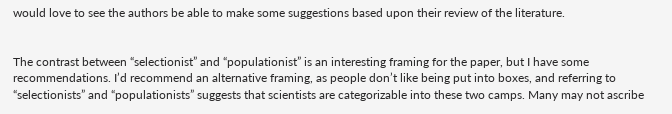would love to see the authors be able to make some suggestions based upon their review of the literature.


The contrast between “selectionist” and “populationist” is an interesting framing for the paper, but I have some recommendations. I’d recommend an alternative framing, as people don’t like being put into boxes, and referring to “selectionists” and “populationists” suggests that scientists are categorizable into these two camps. Many may not ascribe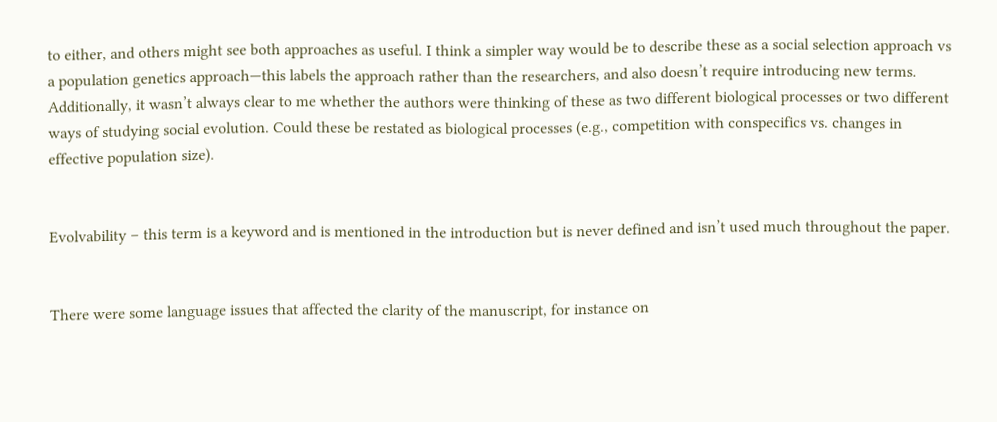to either, and others might see both approaches as useful. I think a simpler way would be to describe these as a social selection approach vs a population genetics approach—this labels the approach rather than the researchers, and also doesn’t require introducing new terms. Additionally, it wasn’t always clear to me whether the authors were thinking of these as two different biological processes or two different ways of studying social evolution. Could these be restated as biological processes (e.g., competition with conspecifics vs. changes in effective population size).


Evolvability – this term is a keyword and is mentioned in the introduction but is never defined and isn’t used much throughout the paper.


There were some language issues that affected the clarity of the manuscript, for instance on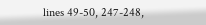lines 49-50, 247-248,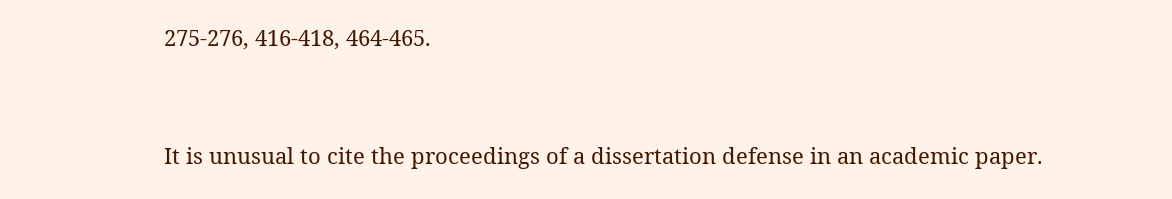275-276, 416-418, 464-465.


It is unusual to cite the proceedings of a dissertation defense in an academic paper.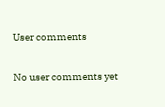User comments

No user comments yet